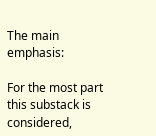The main emphasis:

For the most part this substack is considered,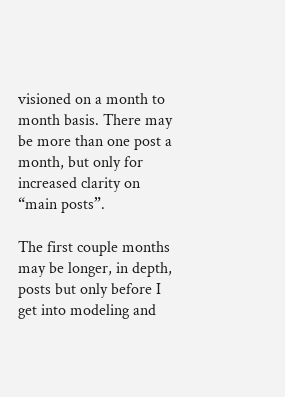visioned on a month to month basis. There may be more than one post a month, but only for increased clarity on “main posts”.

The first couple months may be longer, in depth, posts but only before I get into modeling and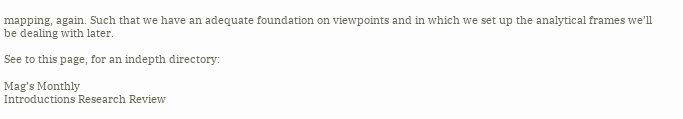mapping, again. Such that we have an adequate foundation on viewpoints and in which we set up the analytical frames we’ll be dealing with later.

See to this page, for an indepth directory:

Mag’s Monthly
Introductions Research Review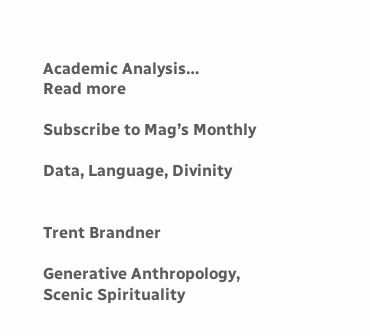Academic Analysis…
Read more

Subscribe to Mag’s Monthly

Data, Language, Divinity


Trent Brandner

Generative Anthropology, Scenic Spirituality